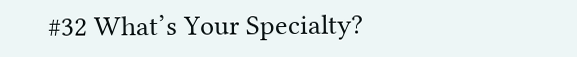#32 What’s Your Specialty?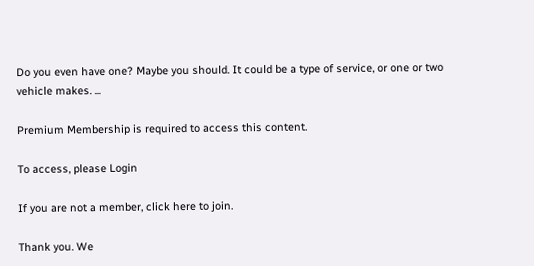Do you even have one? Maybe you should. It could be a type of service, or one or two vehicle makes. ...

Premium Membership is required to access this content.

To access, please Login

If you are not a member, click here to join.

Thank you. We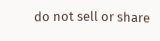do not sell or share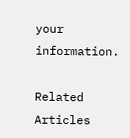your information.

Related Articles